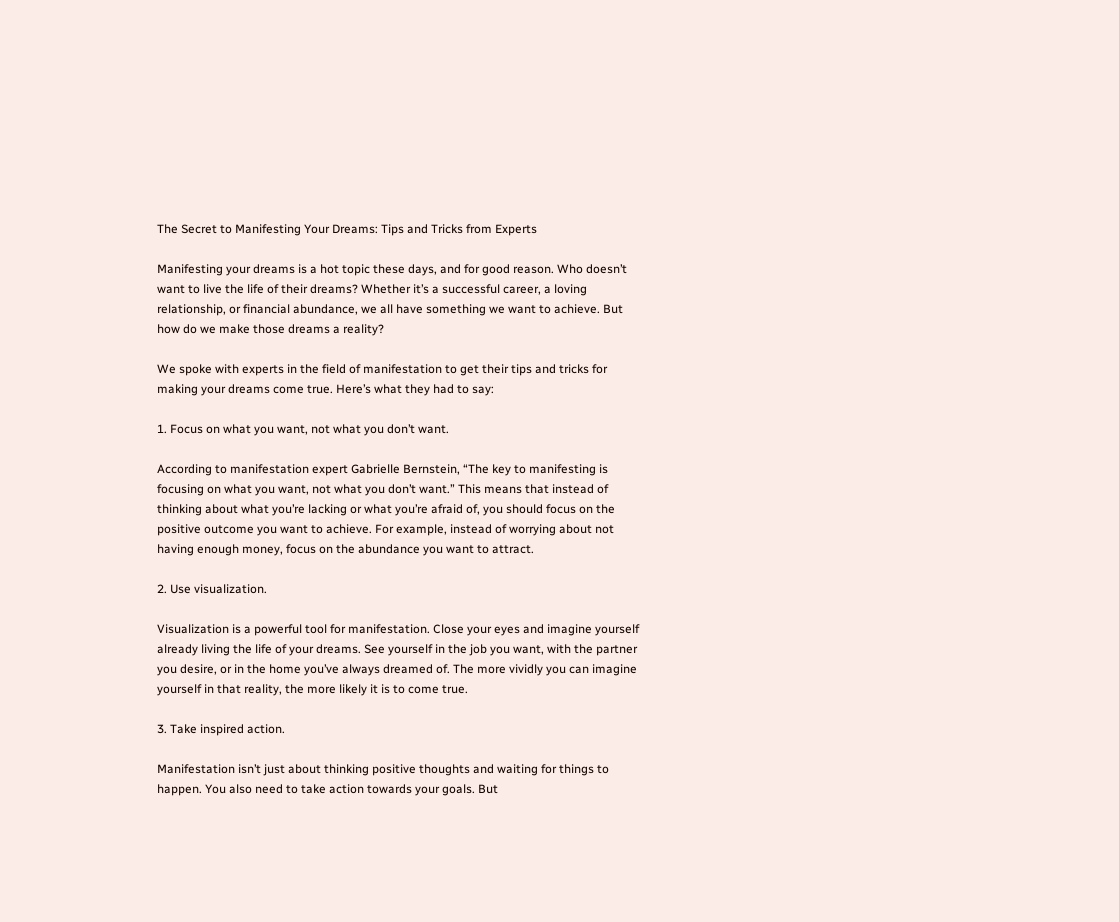The Secret to Manifesting Your Dreams: Tips and Tricks from Experts

Manifesting your dreams is a hot topic these days, and for good reason. Who doesn’t want to live the life of their dreams? Whether it’s a successful career, a loving relationship, or financial abundance, we all have something we want to achieve. But how do we make those dreams a reality?

We spoke with experts in the field of manifestation to get their tips and tricks for making your dreams come true. Here’s what they had to say:

1. Focus on what you want, not what you don’t want.

According to manifestation expert Gabrielle Bernstein, “The key to manifesting is focusing on what you want, not what you don’t want.” This means that instead of thinking about what you’re lacking or what you’re afraid of, you should focus on the positive outcome you want to achieve. For example, instead of worrying about not having enough money, focus on the abundance you want to attract.

2. Use visualization.

Visualization is a powerful tool for manifestation. Close your eyes and imagine yourself already living the life of your dreams. See yourself in the job you want, with the partner you desire, or in the home you’ve always dreamed of. The more vividly you can imagine yourself in that reality, the more likely it is to come true.

3. Take inspired action.

Manifestation isn’t just about thinking positive thoughts and waiting for things to happen. You also need to take action towards your goals. But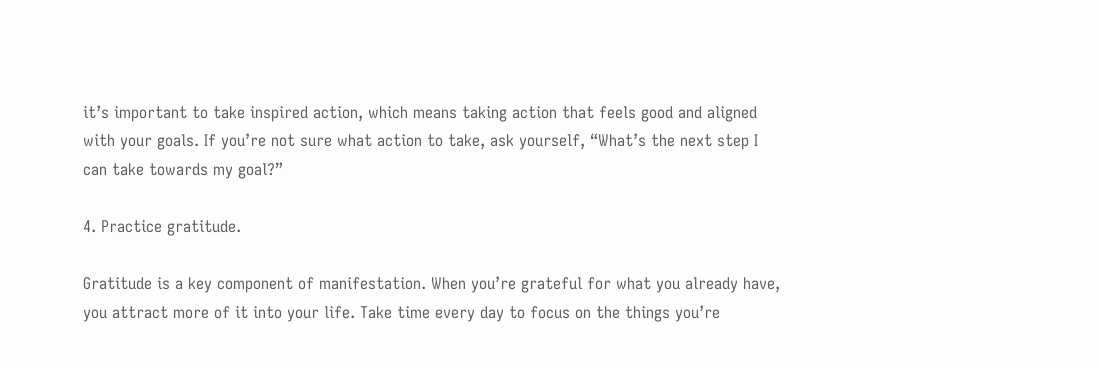it’s important to take inspired action, which means taking action that feels good and aligned with your goals. If you’re not sure what action to take, ask yourself, “What’s the next step I can take towards my goal?”

4. Practice gratitude.

Gratitude is a key component of manifestation. When you’re grateful for what you already have, you attract more of it into your life. Take time every day to focus on the things you’re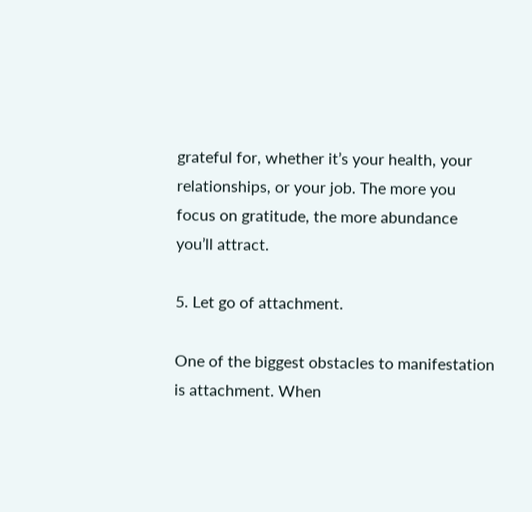grateful for, whether it’s your health, your relationships, or your job. The more you focus on gratitude, the more abundance you’ll attract.

5. Let go of attachment.

One of the biggest obstacles to manifestation is attachment. When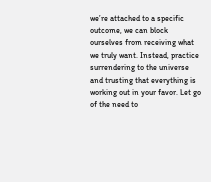we’re attached to a specific outcome, we can block ourselves from receiving what we truly want. Instead, practice surrendering to the universe and trusting that everything is working out in your favor. Let go of the need to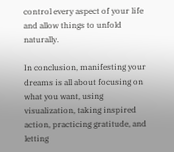control every aspect of your life and allow things to unfold naturally.

In conclusion, manifesting your dreams is all about focusing on what you want, using visualization, taking inspired action, practicing gratitude, and letting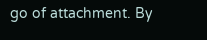go of attachment. By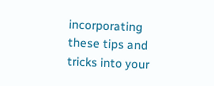incorporating these tips and tricks into your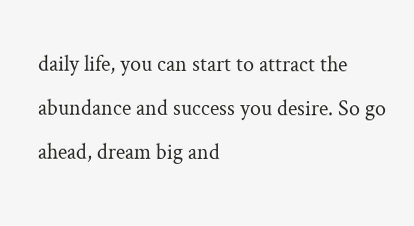daily life, you can start to attract the abundance and success you desire. So go ahead, dream big and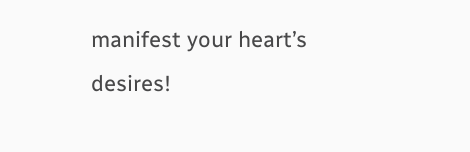manifest your heart’s desires!